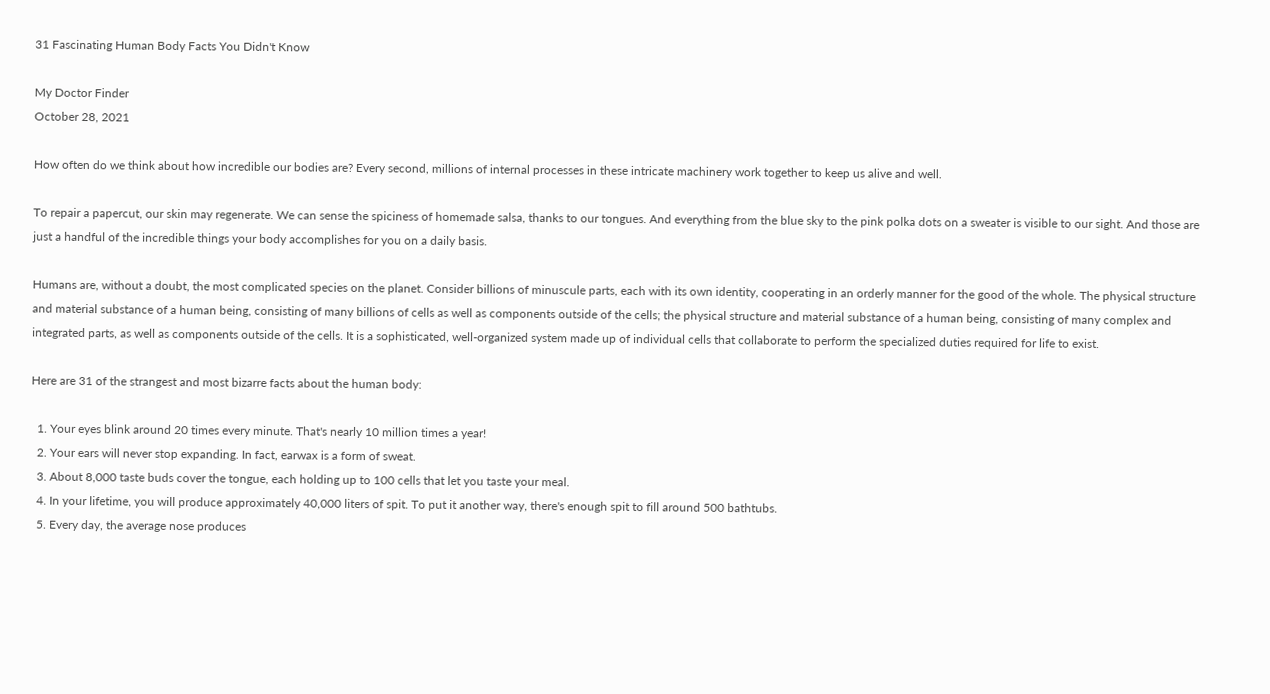31 Fascinating Human Body Facts You Didn't Know

My Doctor Finder
October 28, 2021

How often do we think about how incredible our bodies are? Every second, millions of internal processes in these intricate machinery work together to keep us alive and well.

To repair a papercut, our skin may regenerate. We can sense the spiciness of homemade salsa, thanks to our tongues. And everything from the blue sky to the pink polka dots on a sweater is visible to our sight. And those are just a handful of the incredible things your body accomplishes for you on a daily basis.

Humans are, without a doubt, the most complicated species on the planet. Consider billions of minuscule parts, each with its own identity, cooperating in an orderly manner for the good of the whole. The physical structure and material substance of a human being, consisting of many billions of cells as well as components outside of the cells; the physical structure and material substance of a human being, consisting of many complex and integrated parts, as well as components outside of the cells. It is a sophisticated, well-organized system made up of individual cells that collaborate to perform the specialized duties required for life to exist.

Here are 31 of the strangest and most bizarre facts about the human body:

  1. Your eyes blink around 20 times every minute. That's nearly 10 million times a year!
  2. Your ears will never stop expanding. In fact, earwax is a form of sweat.
  3. About 8,000 taste buds cover the tongue, each holding up to 100 cells that let you taste your meal.
  4. In your lifetime, you will produce approximately 40,000 liters of spit. To put it another way, there's enough spit to fill around 500 bathtubs.
  5. Every day, the average nose produces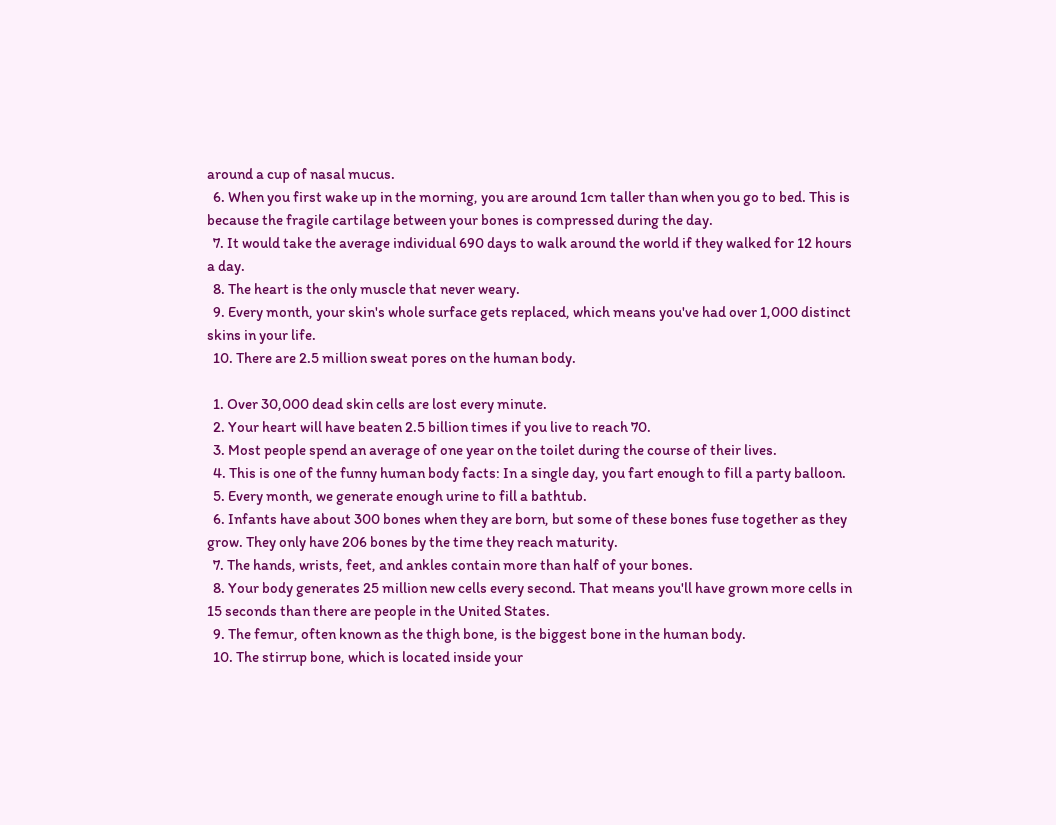around a cup of nasal mucus.
  6. When you first wake up in the morning, you are around 1cm taller than when you go to bed. This is because the fragile cartilage between your bones is compressed during the day.
  7. It would take the average individual 690 days to walk around the world if they walked for 12 hours a day.
  8. The heart is the only muscle that never weary.
  9. Every month, your skin's whole surface gets replaced, which means you've had over 1,000 distinct skins in your life.
  10. There are 2.5 million sweat pores on the human body.

  1. Over 30,000 dead skin cells are lost every minute.
  2. Your heart will have beaten 2.5 billion times if you live to reach 70.
  3. Most people spend an average of one year on the toilet during the course of their lives.
  4. This is one of the funny human body facts: In a single day, you fart enough to fill a party balloon.
  5. Every month, we generate enough urine to fill a bathtub.
  6. Infants have about 300 bones when they are born, but some of these bones fuse together as they grow. They only have 206 bones by the time they reach maturity.
  7. The hands, wrists, feet, and ankles contain more than half of your bones.
  8. Your body generates 25 million new cells every second. That means you'll have grown more cells in 15 seconds than there are people in the United States.
  9. The femur, often known as the thigh bone, is the biggest bone in the human body.
  10. The stirrup bone, which is located inside your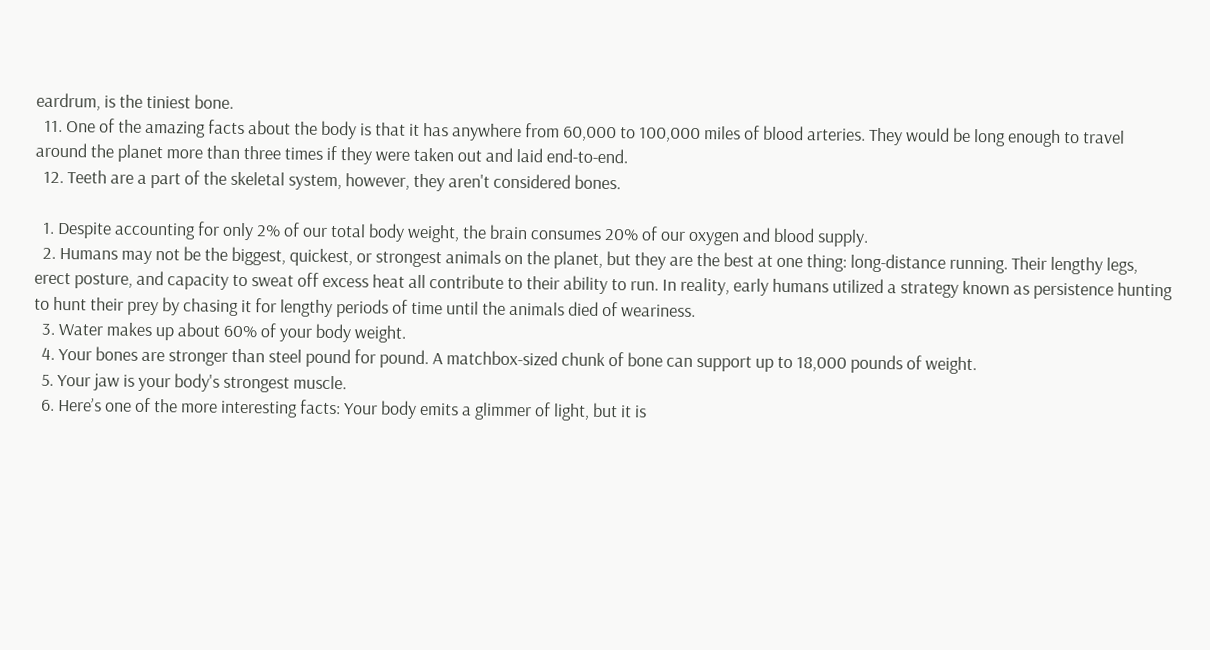eardrum, is the tiniest bone.
  11. One of the amazing facts about the body is that it has anywhere from 60,000 to 100,000 miles of blood arteries. They would be long enough to travel around the planet more than three times if they were taken out and laid end-to-end.
  12. Teeth are a part of the skeletal system, however, they aren't considered bones.

  1. Despite accounting for only 2% of our total body weight, the brain consumes 20% of our oxygen and blood supply.
  2. Humans may not be the biggest, quickest, or strongest animals on the planet, but they are the best at one thing: long-distance running. Their lengthy legs, erect posture, and capacity to sweat off excess heat all contribute to their ability to run. In reality, early humans utilized a strategy known as persistence hunting to hunt their prey by chasing it for lengthy periods of time until the animals died of weariness.
  3. Water makes up about 60% of your body weight.
  4. Your bones are stronger than steel pound for pound. A matchbox-sized chunk of bone can support up to 18,000 pounds of weight.
  5. Your jaw is your body's strongest muscle.
  6. Here’s one of the more interesting facts: Your body emits a glimmer of light, but it is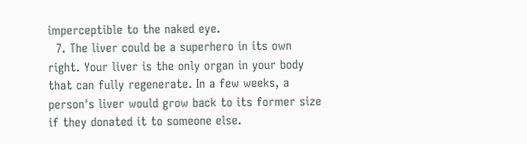imperceptible to the naked eye.
  7. The liver could be a superhero in its own right. Your liver is the only organ in your body that can fully regenerate. In a few weeks, a person's liver would grow back to its former size if they donated it to someone else.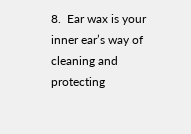8.  Ear wax is your inner ear’s way of cleaning and protecting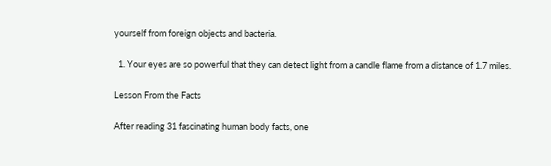yourself from foreign objects and bacteria.

  1. Your eyes are so powerful that they can detect light from a candle flame from a distance of 1.7 miles.

Lesson From the Facts

After reading 31 fascinating human body facts, one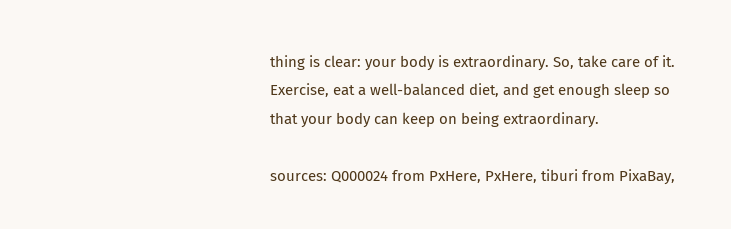thing is clear: your body is extraordinary. So, take care of it. Exercise, eat a well-balanced diet, and get enough sleep so that your body can keep on being extraordinary.

sources: Q000024 from PxHere, PxHere, tiburi from PixaBay,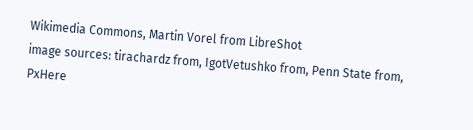Wikimedia Commons, Martin Vorel from LibreShot
image sources: tirachardz from, IgotVetushko from, Penn State from, PxHere